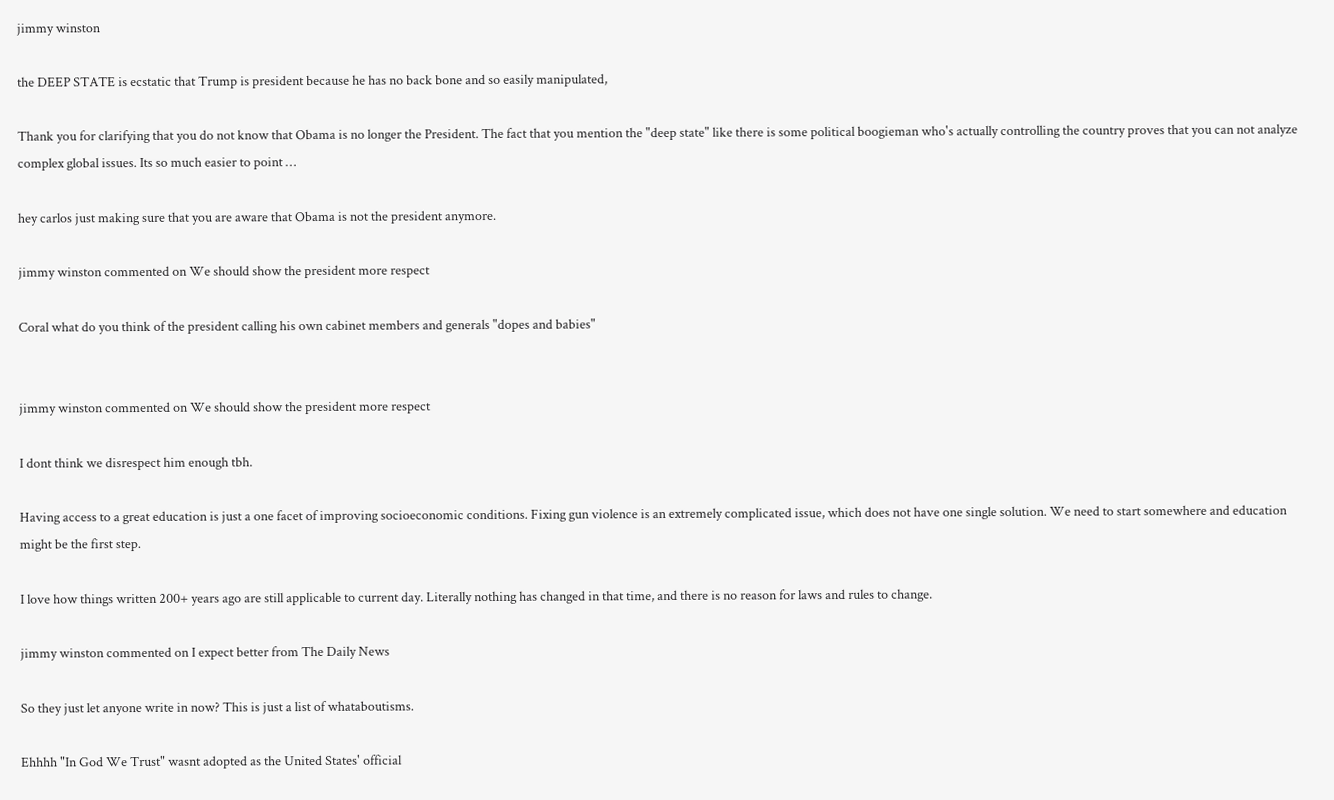jimmy winston

the DEEP STATE is ecstatic that Trump is president because he has no back bone and so easily manipulated,

Thank you for clarifying that you do not know that Obama is no longer the President. The fact that you mention the "deep state" like there is some political boogieman who's actually controlling the country proves that you can not analyze complex global issues. Its so much easier to point …

hey carlos just making sure that you are aware that Obama is not the president anymore.

jimmy winston commented on We should show the president more respect

Coral what do you think of the president calling his own cabinet members and generals "dopes and babies"


jimmy winston commented on We should show the president more respect

I dont think we disrespect him enough tbh.

Having access to a great education is just a one facet of improving socioeconomic conditions. Fixing gun violence is an extremely complicated issue, which does not have one single solution. We need to start somewhere and education might be the first step.

I love how things written 200+ years ago are still applicable to current day. Literally nothing has changed in that time, and there is no reason for laws and rules to change.

jimmy winston commented on I expect better from The Daily News

So they just let anyone write in now? This is just a list of whataboutisms.

Ehhhh "In God We Trust" wasnt adopted as the United States' official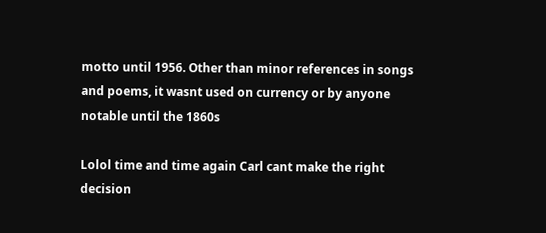motto until 1956. Other than minor references in songs and poems, it wasnt used on currency or by anyone notable until the 1860s

Lolol time and time again Carl cant make the right decision